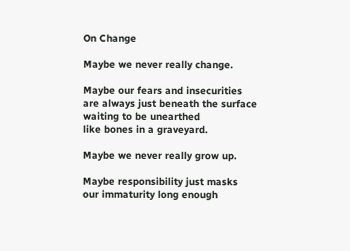On Change

Maybe we never really change.

Maybe our fears and insecurities
are always just beneath the surface
waiting to be unearthed
like bones in a graveyard.

Maybe we never really grow up.

Maybe responsibility just masks
our immaturity long enough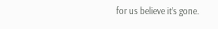for us believe it’s gone.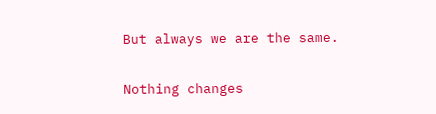But always we are the same.

Nothing changes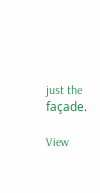just the façade.

View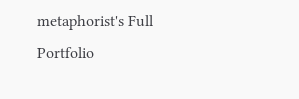metaphorist's Full Portfolio